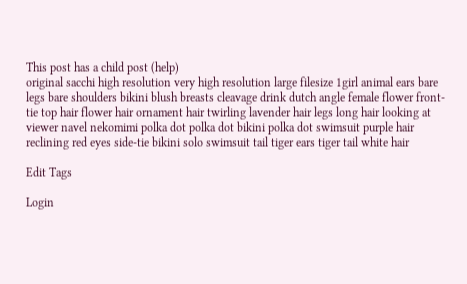This post has a child post (help)
original sacchi high resolution very high resolution large filesize 1girl animal ears bare legs bare shoulders bikini blush breasts cleavage drink dutch angle female flower front-tie top hair flower hair ornament hair twirling lavender hair legs long hair looking at viewer navel nekomimi polka dot polka dot bikini polka dot swimsuit purple hair reclining red eyes side-tie bikini solo swimsuit tail tiger ears tiger tail white hair

Edit Tags

Login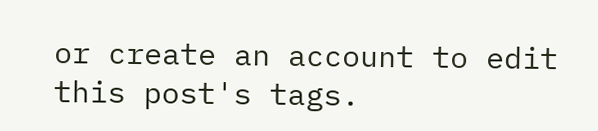or create an account to edit this post's tags.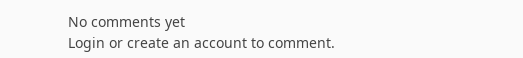No comments yet
Login or create an account to comment.